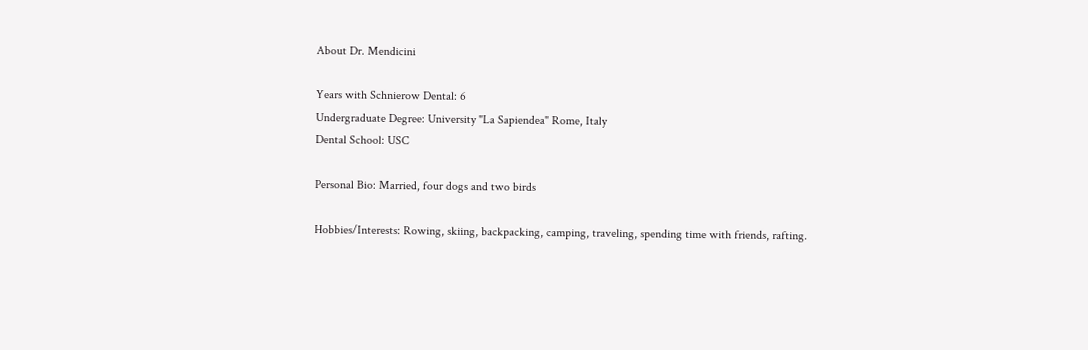About Dr. Mendicini

Years with Schnierow Dental: 6
Undergraduate Degree: University "La Sapiendea" Rome, Italy
Dental School: USC

Personal Bio: Married, four dogs and two birds

Hobbies/Interests: Rowing, skiing, backpacking, camping, traveling, spending time with friends, rafting.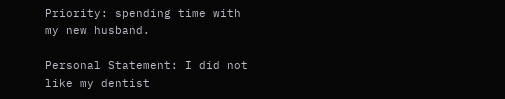Priority: spending time with my new husband.

Personal Statement: I did not like my dentist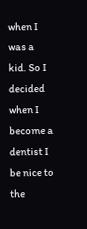when I was a kid. So I decided when I become a dentist I be nice to the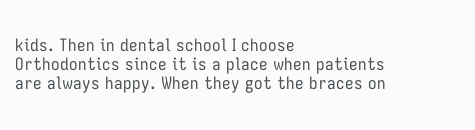kids. Then in dental school I choose Orthodontics since it is a place when patients are always happy. When they got the braces on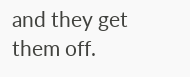and they get them off.